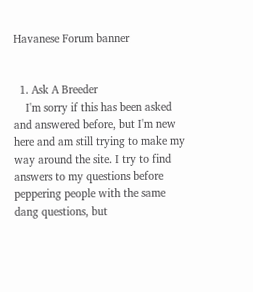Havanese Forum banner


  1. Ask A Breeder
    I'm sorry if this has been asked and answered before, but I'm new here and am still trying to make my way around the site. I try to find answers to my questions before peppering people with the same dang questions, but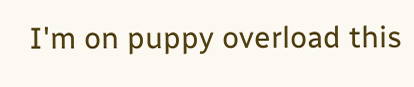I'm on puppy overload this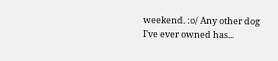weekend. :o/ Any other dog I've ever owned has...